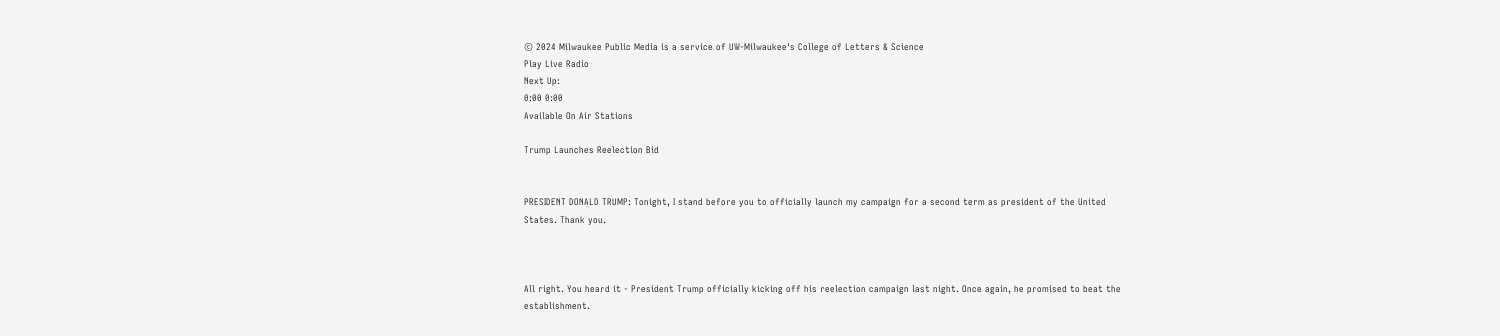© 2024 Milwaukee Public Media is a service of UW-Milwaukee's College of Letters & Science
Play Live Radio
Next Up:
0:00 0:00
Available On Air Stations

Trump Launches Reelection Bid


PRESIDENT DONALD TRUMP: Tonight, I stand before you to officially launch my campaign for a second term as president of the United States. Thank you.



All right. You heard it - President Trump officially kicking off his reelection campaign last night. Once again, he promised to beat the establishment.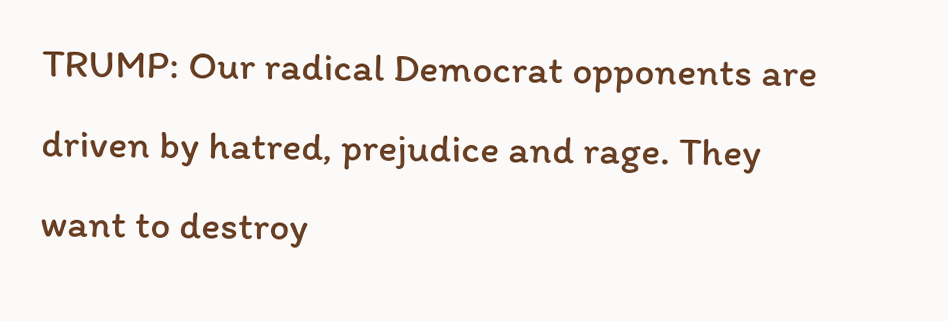TRUMP: Our radical Democrat opponents are driven by hatred, prejudice and rage. They want to destroy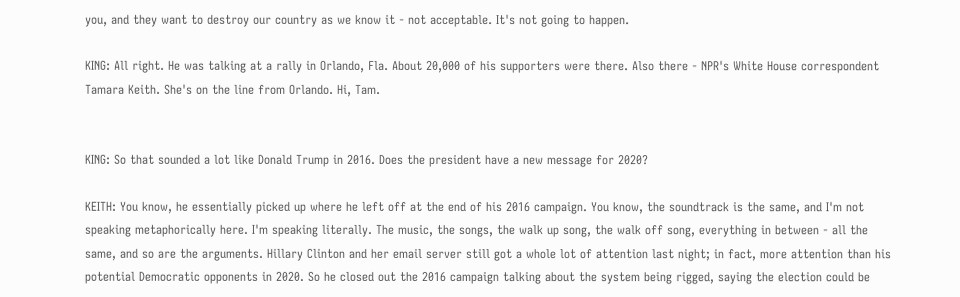you, and they want to destroy our country as we know it - not acceptable. It's not going to happen.

KING: All right. He was talking at a rally in Orlando, Fla. About 20,000 of his supporters were there. Also there - NPR's White House correspondent Tamara Keith. She's on the line from Orlando. Hi, Tam.


KING: So that sounded a lot like Donald Trump in 2016. Does the president have a new message for 2020?

KEITH: You know, he essentially picked up where he left off at the end of his 2016 campaign. You know, the soundtrack is the same, and I'm not speaking metaphorically here. I'm speaking literally. The music, the songs, the walk up song, the walk off song, everything in between - all the same, and so are the arguments. Hillary Clinton and her email server still got a whole lot of attention last night; in fact, more attention than his potential Democratic opponents in 2020. So he closed out the 2016 campaign talking about the system being rigged, saying the election could be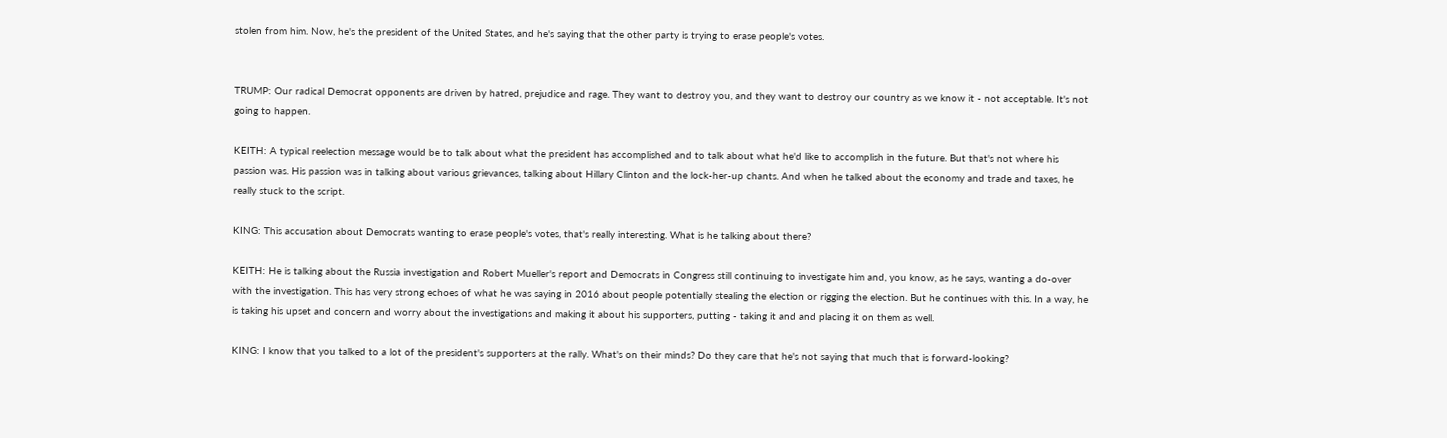stolen from him. Now, he's the president of the United States, and he's saying that the other party is trying to erase people's votes.


TRUMP: Our radical Democrat opponents are driven by hatred, prejudice and rage. They want to destroy you, and they want to destroy our country as we know it - not acceptable. It's not going to happen.

KEITH: A typical reelection message would be to talk about what the president has accomplished and to talk about what he'd like to accomplish in the future. But that's not where his passion was. His passion was in talking about various grievances, talking about Hillary Clinton and the lock-her-up chants. And when he talked about the economy and trade and taxes, he really stuck to the script.

KING: This accusation about Democrats wanting to erase people's votes, that's really interesting. What is he talking about there?

KEITH: He is talking about the Russia investigation and Robert Mueller's report and Democrats in Congress still continuing to investigate him and, you know, as he says, wanting a do-over with the investigation. This has very strong echoes of what he was saying in 2016 about people potentially stealing the election or rigging the election. But he continues with this. In a way, he is taking his upset and concern and worry about the investigations and making it about his supporters, putting - taking it and and placing it on them as well.

KING: I know that you talked to a lot of the president's supporters at the rally. What's on their minds? Do they care that he's not saying that much that is forward-looking?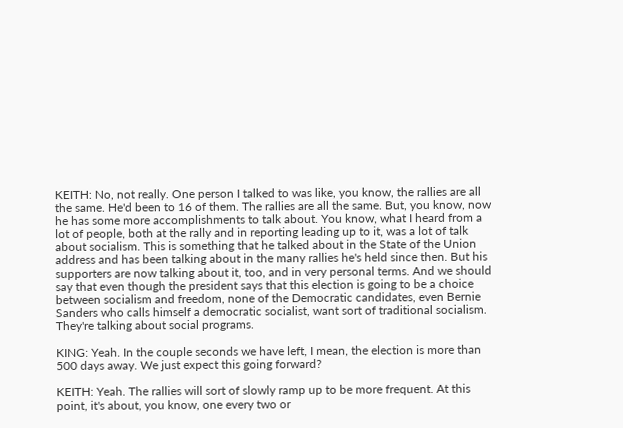KEITH: No, not really. One person I talked to was like, you know, the rallies are all the same. He'd been to 16 of them. The rallies are all the same. But, you know, now he has some more accomplishments to talk about. You know, what I heard from a lot of people, both at the rally and in reporting leading up to it, was a lot of talk about socialism. This is something that he talked about in the State of the Union address and has been talking about in the many rallies he's held since then. But his supporters are now talking about it, too, and in very personal terms. And we should say that even though the president says that this election is going to be a choice between socialism and freedom, none of the Democratic candidates, even Bernie Sanders who calls himself a democratic socialist, want sort of traditional socialism. They're talking about social programs.

KING: Yeah. In the couple seconds we have left, I mean, the election is more than 500 days away. We just expect this going forward?

KEITH: Yeah. The rallies will sort of slowly ramp up to be more frequent. At this point, it's about, you know, one every two or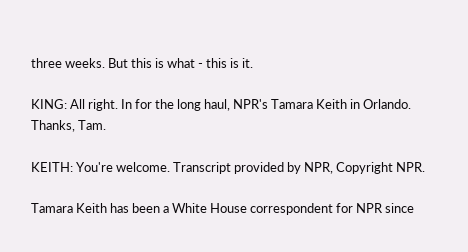three weeks. But this is what - this is it.

KING: All right. In for the long haul, NPR's Tamara Keith in Orlando. Thanks, Tam.

KEITH: You're welcome. Transcript provided by NPR, Copyright NPR.

Tamara Keith has been a White House correspondent for NPR since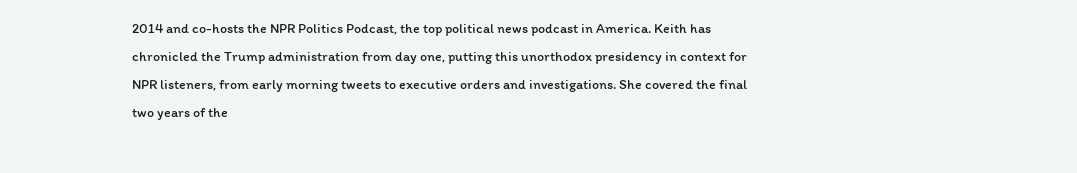2014 and co-hosts the NPR Politics Podcast, the top political news podcast in America. Keith has chronicled the Trump administration from day one, putting this unorthodox presidency in context for NPR listeners, from early morning tweets to executive orders and investigations. She covered the final two years of the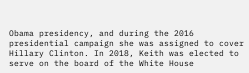Obama presidency, and during the 2016 presidential campaign she was assigned to cover Hillary Clinton. In 2018, Keith was elected to serve on the board of the White House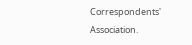Correspondents' Association.